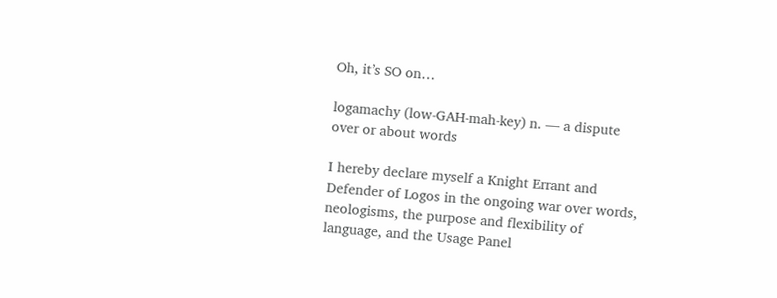Oh, it’s SO on…

logamachy (low-GAH-mah-key) n. — a dispute over or about words

I hereby declare myself a Knight Errant and Defender of Logos in the ongoing war over words, neologisms, the purpose and flexibility of language, and the Usage Panel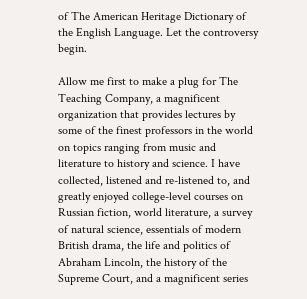of The American Heritage Dictionary of the English Language. Let the controversy begin.

Allow me first to make a plug for The Teaching Company, a magnificent organization that provides lectures by some of the finest professors in the world on topics ranging from music and literature to history and science. I have collected, listened and re-listened to, and greatly enjoyed college-level courses on Russian fiction, world literature, a survey of natural science, essentials of modern British drama, the life and politics of Abraham Lincoln, the history of the Supreme Court, and a magnificent series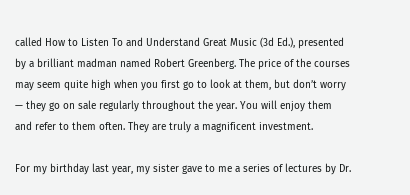called How to Listen To and Understand Great Music (3d Ed.), presented by a brilliant madman named Robert Greenberg. The price of the courses may seem quite high when you first go to look at them, but don’t worry — they go on sale regularly throughout the year. You will enjoy them and refer to them often. They are truly a magnificent investment.

For my birthday last year, my sister gave to me a series of lectures by Dr.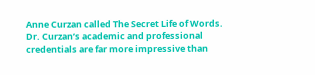Anne Curzan called The Secret Life of Words. Dr. Curzan’s academic and professional credentials are far more impressive than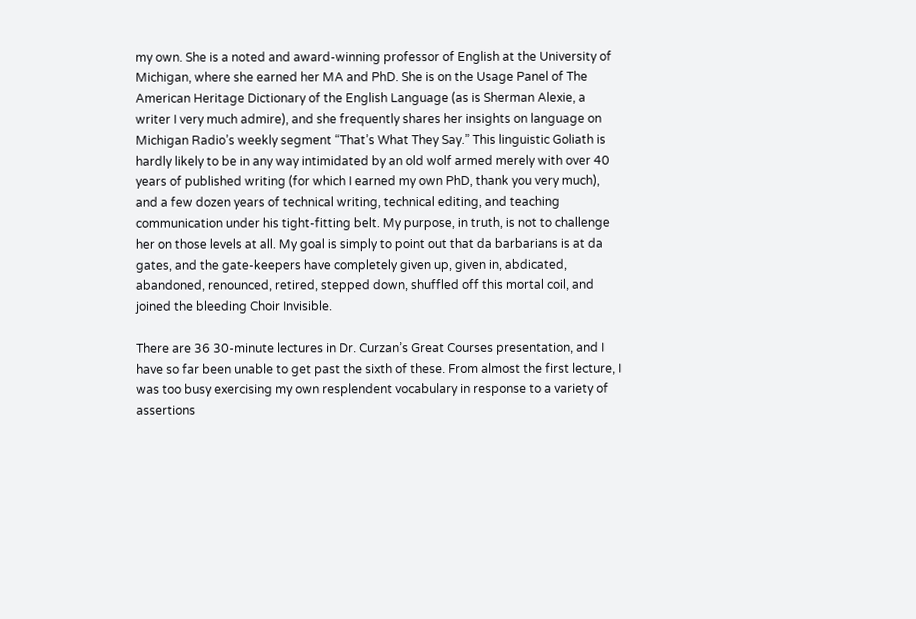my own. She is a noted and award-winning professor of English at the University of Michigan, where she earned her MA and PhD. She is on the Usage Panel of The American Heritage Dictionary of the English Language (as is Sherman Alexie, a writer I very much admire), and she frequently shares her insights on language on Michigan Radio’s weekly segment “That’s What They Say.” This linguistic Goliath is hardly likely to be in any way intimidated by an old wolf armed merely with over 40 years of published writing (for which I earned my own PhD, thank you very much), and a few dozen years of technical writing, technical editing, and teaching communication under his tight-fitting belt. My purpose, in truth, is not to challenge her on those levels at all. My goal is simply to point out that da barbarians is at da gates, and the gate-keepers have completely given up, given in, abdicated, abandoned, renounced, retired, stepped down, shuffled off this mortal coil, and joined the bleeding Choir Invisible.

There are 36 30-minute lectures in Dr. Curzan’s Great Courses presentation, and I have so far been unable to get past the sixth of these. From almost the first lecture, I was too busy exercising my own resplendent vocabulary in response to a variety of assertions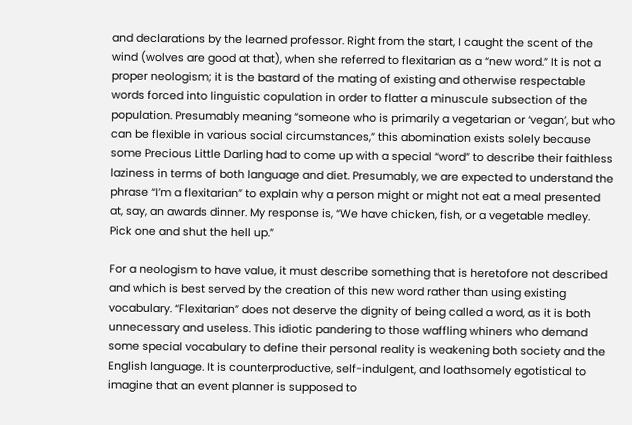and declarations by the learned professor. Right from the start, I caught the scent of the wind (wolves are good at that), when she referred to flexitarian as a “new word.” It is not a proper neologism; it is the bastard of the mating of existing and otherwise respectable words forced into linguistic copulation in order to flatter a minuscule subsection of the population. Presumably meaning “someone who is primarily a vegetarian or ‘vegan’, but who can be flexible in various social circumstances,” this abomination exists solely because some Precious Little Darling had to come up with a special “word” to describe their faithless laziness in terms of both language and diet. Presumably, we are expected to understand the phrase “I’m a flexitarian” to explain why a person might or might not eat a meal presented at, say, an awards dinner. My response is, “We have chicken, fish, or a vegetable medley. Pick one and shut the hell up.”

For a neologism to have value, it must describe something that is heretofore not described and which is best served by the creation of this new word rather than using existing vocabulary. “Flexitarian” does not deserve the dignity of being called a word, as it is both unnecessary and useless. This idiotic pandering to those waffling whiners who demand some special vocabulary to define their personal reality is weakening both society and the English language. It is counterproductive, self-indulgent, and loathsomely egotistical to imagine that an event planner is supposed to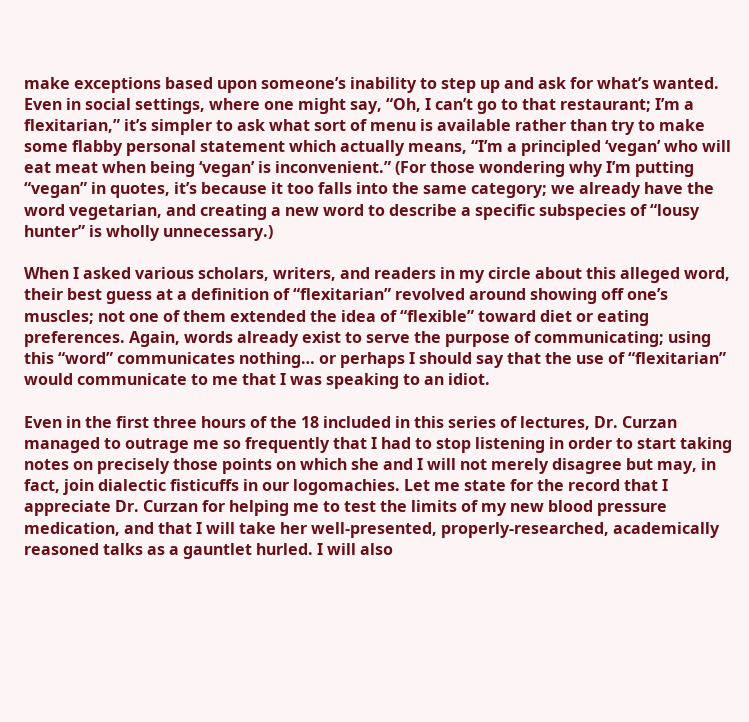make exceptions based upon someone’s inability to step up and ask for what’s wanted. Even in social settings, where one might say, “Oh, I can’t go to that restaurant; I’m a flexitarian,” it’s simpler to ask what sort of menu is available rather than try to make some flabby personal statement which actually means, “I’m a principled ‘vegan’ who will eat meat when being ‘vegan’ is inconvenient.” (For those wondering why I’m putting “vegan” in quotes, it’s because it too falls into the same category; we already have the word vegetarian, and creating a new word to describe a specific subspecies of “lousy hunter” is wholly unnecessary.)

When I asked various scholars, writers, and readers in my circle about this alleged word, their best guess at a definition of “flexitarian” revolved around showing off one’s muscles; not one of them extended the idea of “flexible” toward diet or eating preferences. Again, words already exist to serve the purpose of communicating; using this “word” communicates nothing… or perhaps I should say that the use of “flexitarian” would communicate to me that I was speaking to an idiot.

Even in the first three hours of the 18 included in this series of lectures, Dr. Curzan managed to outrage me so frequently that I had to stop listening in order to start taking notes on precisely those points on which she and I will not merely disagree but may, in fact, join dialectic fisticuffs in our logomachies. Let me state for the record that I appreciate Dr. Curzan for helping me to test the limits of my new blood pressure medication, and that I will take her well-presented, properly-researched, academically reasoned talks as a gauntlet hurled. I will also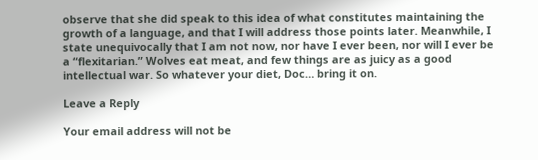observe that she did speak to this idea of what constitutes maintaining the growth of a language, and that I will address those points later. Meanwhile, I state unequivocally that I am not now, nor have I ever been, nor will I ever be a “flexitarian.” Wolves eat meat, and few things are as juicy as a good intellectual war. So whatever your diet, Doc… bring it on.

Leave a Reply

Your email address will not be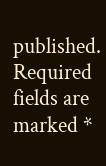published. Required fields are marked *